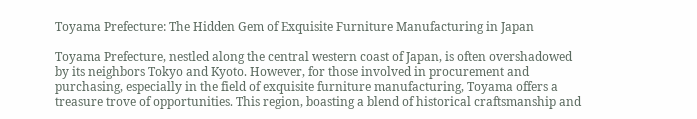Toyama Prefecture: The Hidden Gem of Exquisite Furniture Manufacturing in Japan

Toyama Prefecture, nestled along the central western coast of Japan, is often overshadowed by its neighbors Tokyo and Kyoto. However, for those involved in procurement and purchasing, especially in the field of exquisite furniture manufacturing, Toyama offers a treasure trove of opportunities. This region, boasting a blend of historical craftsmanship and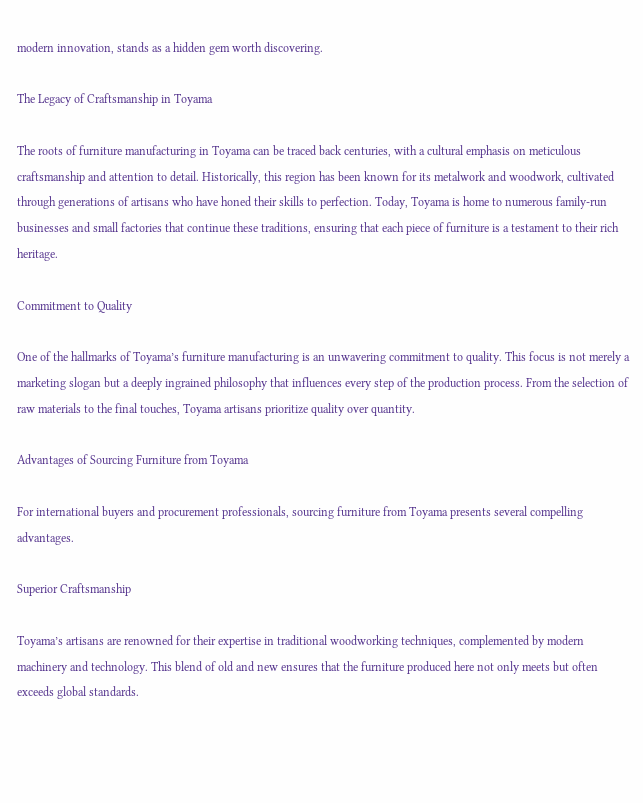modern innovation, stands as a hidden gem worth discovering.

The Legacy of Craftsmanship in Toyama

The roots of furniture manufacturing in Toyama can be traced back centuries, with a cultural emphasis on meticulous craftsmanship and attention to detail. Historically, this region has been known for its metalwork and woodwork, cultivated through generations of artisans who have honed their skills to perfection. Today, Toyama is home to numerous family-run businesses and small factories that continue these traditions, ensuring that each piece of furniture is a testament to their rich heritage.

Commitment to Quality

One of the hallmarks of Toyama’s furniture manufacturing is an unwavering commitment to quality. This focus is not merely a marketing slogan but a deeply ingrained philosophy that influences every step of the production process. From the selection of raw materials to the final touches, Toyama artisans prioritize quality over quantity.

Advantages of Sourcing Furniture from Toyama

For international buyers and procurement professionals, sourcing furniture from Toyama presents several compelling advantages.

Superior Craftsmanship

Toyama’s artisans are renowned for their expertise in traditional woodworking techniques, complemented by modern machinery and technology. This blend of old and new ensures that the furniture produced here not only meets but often exceeds global standards.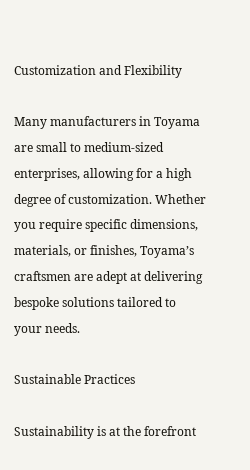Customization and Flexibility

Many manufacturers in Toyama are small to medium-sized enterprises, allowing for a high degree of customization. Whether you require specific dimensions, materials, or finishes, Toyama’s craftsmen are adept at delivering bespoke solutions tailored to your needs.

Sustainable Practices

Sustainability is at the forefront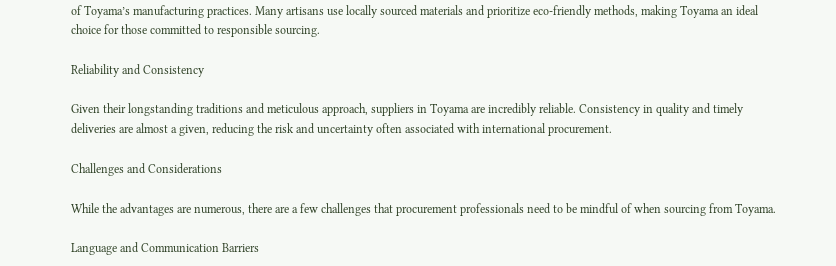of Toyama’s manufacturing practices. Many artisans use locally sourced materials and prioritize eco-friendly methods, making Toyama an ideal choice for those committed to responsible sourcing.

Reliability and Consistency

Given their longstanding traditions and meticulous approach, suppliers in Toyama are incredibly reliable. Consistency in quality and timely deliveries are almost a given, reducing the risk and uncertainty often associated with international procurement.

Challenges and Considerations

While the advantages are numerous, there are a few challenges that procurement professionals need to be mindful of when sourcing from Toyama.

Language and Communication Barriers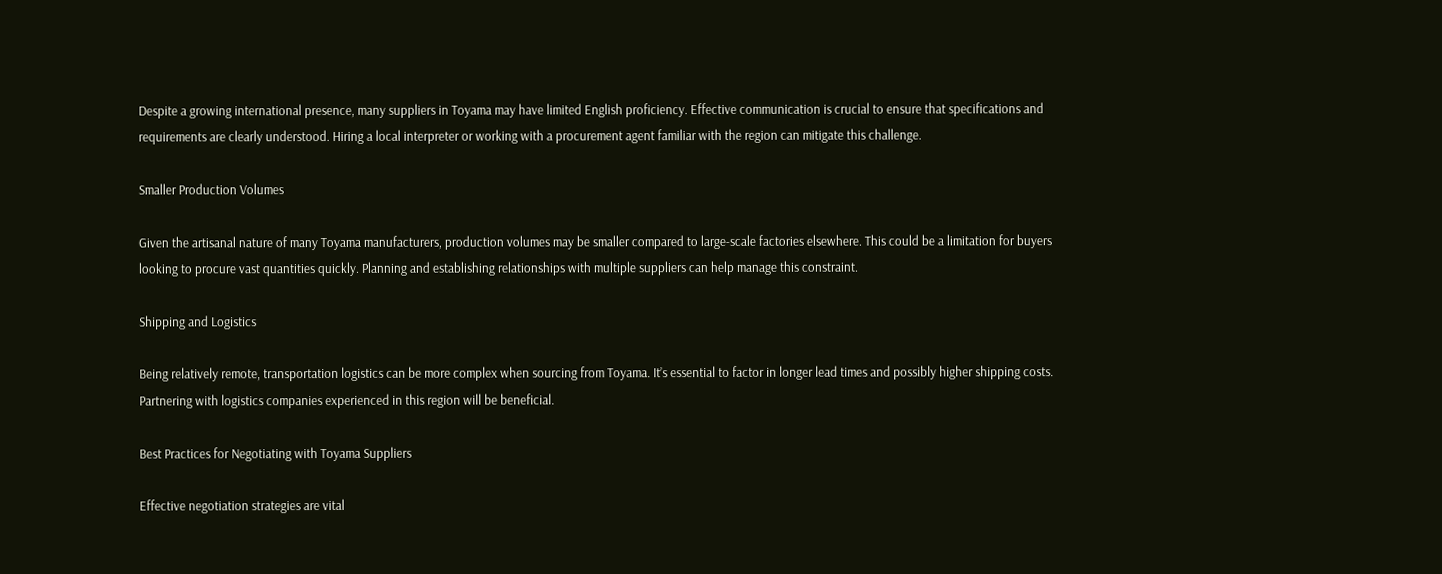Despite a growing international presence, many suppliers in Toyama may have limited English proficiency. Effective communication is crucial to ensure that specifications and requirements are clearly understood. Hiring a local interpreter or working with a procurement agent familiar with the region can mitigate this challenge.

Smaller Production Volumes

Given the artisanal nature of many Toyama manufacturers, production volumes may be smaller compared to large-scale factories elsewhere. This could be a limitation for buyers looking to procure vast quantities quickly. Planning and establishing relationships with multiple suppliers can help manage this constraint.

Shipping and Logistics

Being relatively remote, transportation logistics can be more complex when sourcing from Toyama. It’s essential to factor in longer lead times and possibly higher shipping costs. Partnering with logistics companies experienced in this region will be beneficial.

Best Practices for Negotiating with Toyama Suppliers

Effective negotiation strategies are vital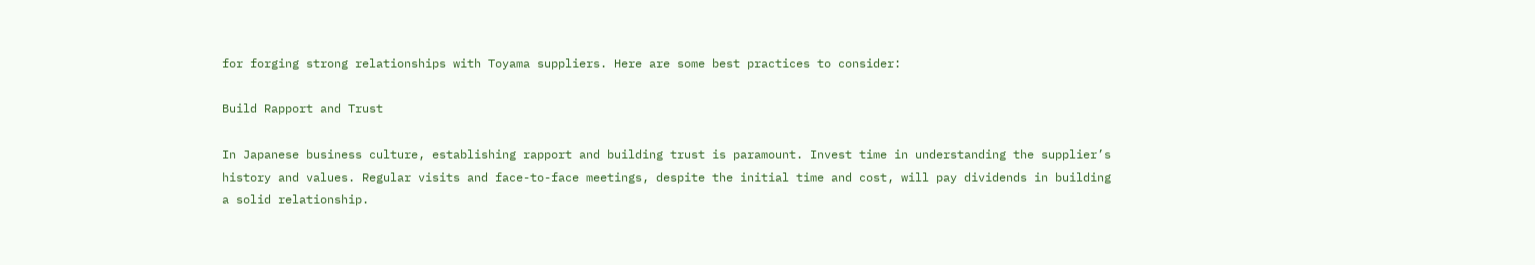for forging strong relationships with Toyama suppliers. Here are some best practices to consider:

Build Rapport and Trust

In Japanese business culture, establishing rapport and building trust is paramount. Invest time in understanding the supplier’s history and values. Regular visits and face-to-face meetings, despite the initial time and cost, will pay dividends in building a solid relationship.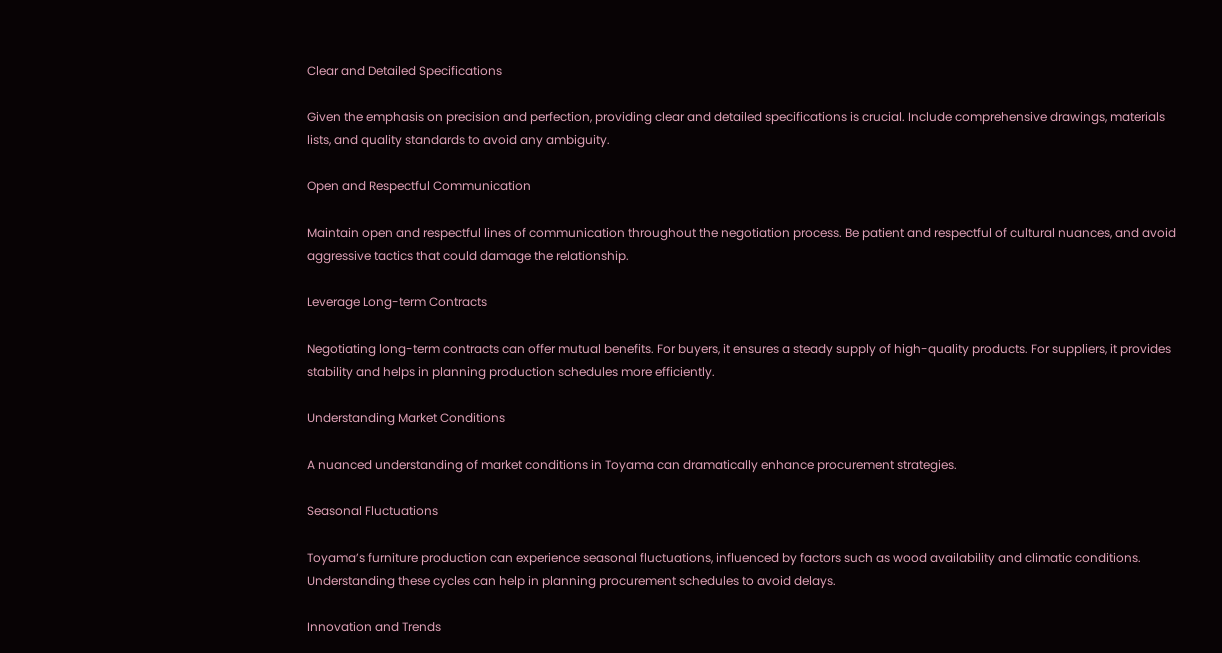Clear and Detailed Specifications

Given the emphasis on precision and perfection, providing clear and detailed specifications is crucial. Include comprehensive drawings, materials lists, and quality standards to avoid any ambiguity.

Open and Respectful Communication

Maintain open and respectful lines of communication throughout the negotiation process. Be patient and respectful of cultural nuances, and avoid aggressive tactics that could damage the relationship.

Leverage Long-term Contracts

Negotiating long-term contracts can offer mutual benefits. For buyers, it ensures a steady supply of high-quality products. For suppliers, it provides stability and helps in planning production schedules more efficiently.

Understanding Market Conditions

A nuanced understanding of market conditions in Toyama can dramatically enhance procurement strategies.

Seasonal Fluctuations

Toyama’s furniture production can experience seasonal fluctuations, influenced by factors such as wood availability and climatic conditions. Understanding these cycles can help in planning procurement schedules to avoid delays.

Innovation and Trends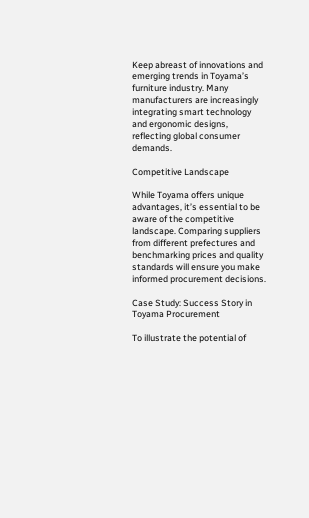Keep abreast of innovations and emerging trends in Toyama’s furniture industry. Many manufacturers are increasingly integrating smart technology and ergonomic designs, reflecting global consumer demands.

Competitive Landscape

While Toyama offers unique advantages, it’s essential to be aware of the competitive landscape. Comparing suppliers from different prefectures and benchmarking prices and quality standards will ensure you make informed procurement decisions.

Case Study: Success Story in Toyama Procurement

To illustrate the potential of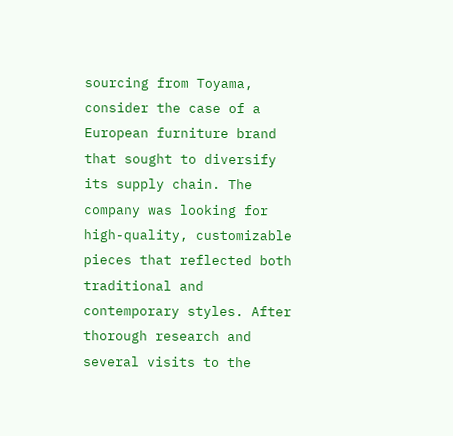sourcing from Toyama, consider the case of a European furniture brand that sought to diversify its supply chain. The company was looking for high-quality, customizable pieces that reflected both traditional and contemporary styles. After thorough research and several visits to the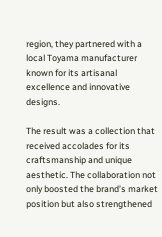region, they partnered with a local Toyama manufacturer known for its artisanal excellence and innovative designs.

The result was a collection that received accolades for its craftsmanship and unique aesthetic. The collaboration not only boosted the brand’s market position but also strengthened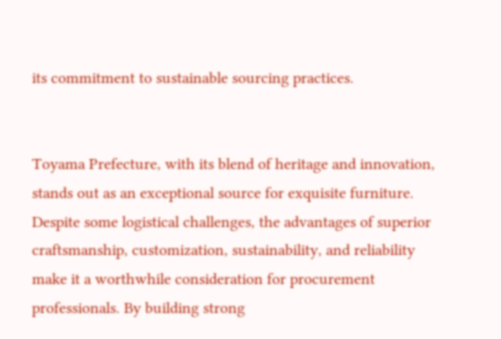its commitment to sustainable sourcing practices.


Toyama Prefecture, with its blend of heritage and innovation, stands out as an exceptional source for exquisite furniture. Despite some logistical challenges, the advantages of superior craftsmanship, customization, sustainability, and reliability make it a worthwhile consideration for procurement professionals. By building strong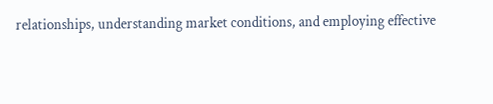relationships, understanding market conditions, and employing effective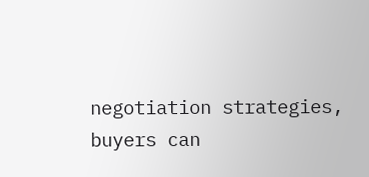negotiation strategies, buyers can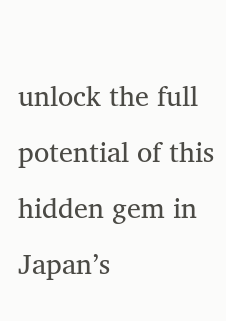unlock the full potential of this hidden gem in Japan’s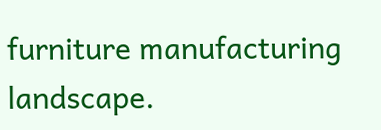furniture manufacturing landscape.